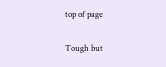top of page

Tough but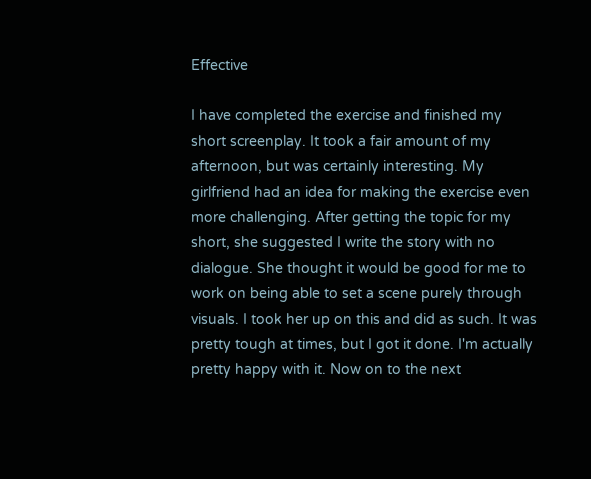Effective

I have completed the exercise and finished my short screenplay. It took a fair amount of my afternoon, but was certainly interesting. My girlfriend had an idea for making the exercise even more challenging. After getting the topic for my short, she suggested I write the story with no dialogue. She thought it would be good for me to work on being able to set a scene purely through visuals. I took her up on this and did as such. It was pretty tough at times, but I got it done. I'm actually pretty happy with it. Now on to the next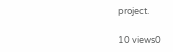project.

10 views0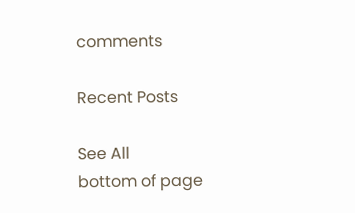comments

Recent Posts

See All
bottom of page